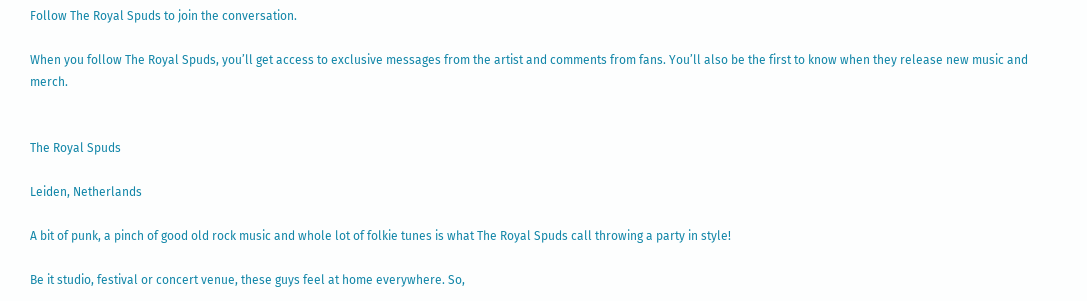Follow The Royal Spuds to join the conversation.

When you follow The Royal Spuds, you’ll get access to exclusive messages from the artist and comments from fans. You’ll also be the first to know when they release new music and merch.


The Royal Spuds

Leiden, Netherlands

A bit of punk, a pinch of good old rock music and whole lot of folkie tunes is what The Royal Spuds call throwing a party in style!

Be it studio, festival or concert venue, these guys feel at home everywhere. So,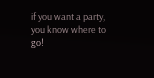if you want a party, you know where to go!